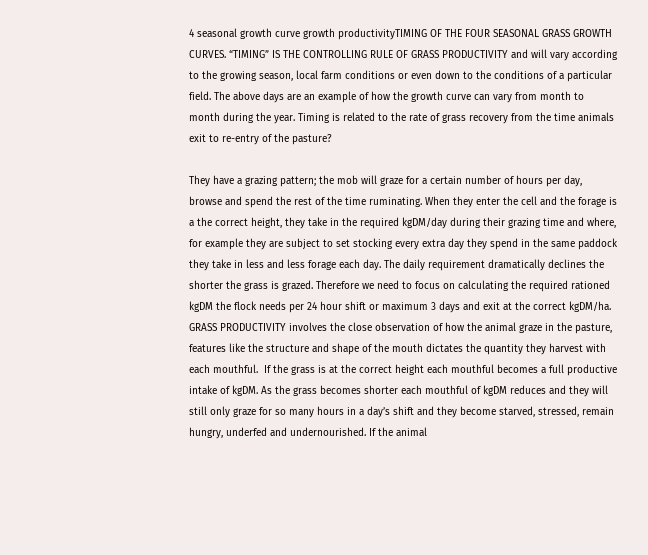4 seasonal growth curve growth productivityTIMING OF THE FOUR SEASONAL GRASS GROWTH CURVES. “TIMING” IS THE CONTROLLING RULE OF GRASS PRODUCTIVITY and will vary according to the growing season, local farm conditions or even down to the conditions of a particular field. The above days are an example of how the growth curve can vary from month to month during the year. Timing is related to the rate of grass recovery from the time animals exit to re-entry of the pasture?

They have a grazing pattern; the mob will graze for a certain number of hours per day, browse and spend the rest of the time ruminating. When they enter the cell and the forage is a the correct height, they take in the required kgDM/day during their grazing time and where, for example they are subject to set stocking every extra day they spend in the same paddock they take in less and less forage each day. The daily requirement dramatically declines the shorter the grass is grazed. Therefore we need to focus on calculating the required rationed kgDM the flock needs per 24 hour shift or maximum 3 days and exit at the correct kgDM/ha. GRASS PRODUCTIVITY involves the close observation of how the animal graze in the pasture, features like the structure and shape of the mouth dictates the quantity they harvest with each mouthful.  If the grass is at the correct height each mouthful becomes a full productive intake of kgDM. As the grass becomes shorter each mouthful of kgDM reduces and they will still only graze for so many hours in a day’s shift and they become starved, stressed, remain hungry, underfed and undernourished. If the animal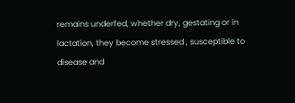remains underfed, whether dry, gestating or in lactation, they become stressed , susceptible to disease and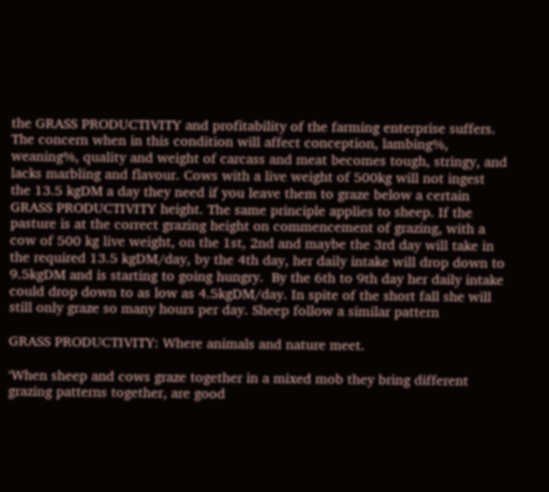the GRASS PRODUCTIVITY and profitability of the farming enterprise suffers.  The concern when in this condition will affect conception, lambing%, weaning%, quality and weight of carcass and meat becomes tough, stringy, and lacks marbling and flavour. Cows with a live weight of 500kg will not ingest the 13.5 kgDM a day they need if you leave them to graze below a certain GRASS PRODUCTIVITY height. The same principle applies to sheep. If the pasture is at the correct grazing height on commencement of grazing, with a cow of 500 kg live weight, on the 1st, 2nd and maybe the 3rd day will take in the required 13.5 kgDM/day, by the 4th day, her daily intake will drop down to 9.5kgDM and is starting to going hungry.  By the 6th to 9th day her daily intake could drop down to as low as 4.5kgDM/day. In spite of the short fall she will still only graze so many hours per day. Sheep follow a similar pattern

GRASS PRODUCTIVITY: Where animals and nature meet.

‘When sheep and cows graze together in a mixed mob they bring different grazing patterns together, are good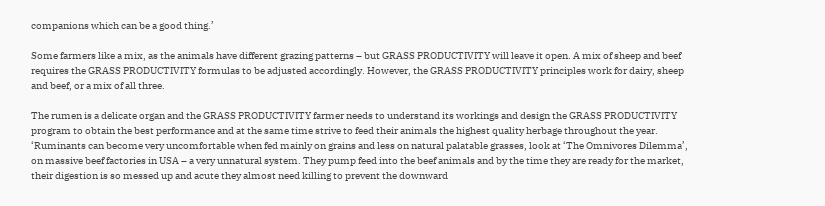companions which can be a good thing.’

Some farmers like a mix, as the animals have different grazing patterns – but GRASS PRODUCTIVITY will leave it open. A mix of sheep and beef requires the GRASS PRODUCTIVITY formulas to be adjusted accordingly. However, the GRASS PRODUCTIVITY principles work for dairy, sheep and beef, or a mix of all three.

The rumen is a delicate organ and the GRASS PRODUCTIVITY farmer needs to understand its workings and design the GRASS PRODUCTIVITY program to obtain the best performance and at the same time strive to feed their animals the highest quality herbage throughout the year.  ‘Ruminants can become very uncomfortable when fed mainly on grains and less on natural palatable grasses, look at ‘The Omnivores Dilemma’, on massive beef factories in USA – a very unnatural system. They pump feed into the beef animals and by the time they are ready for the market, their digestion is so messed up and acute they almost need killing to prevent the downward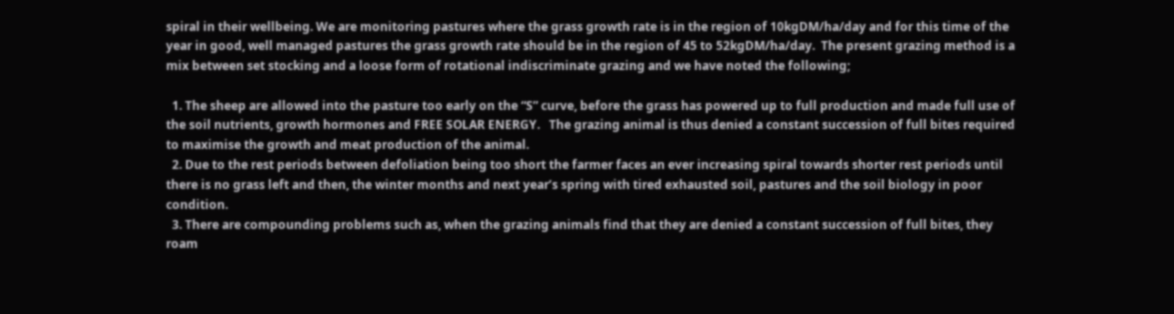spiral in their wellbeing. We are monitoring pastures where the grass growth rate is in the region of 10kgDM/ha/day and for this time of the year in good, well managed pastures the grass growth rate should be in the region of 45 to 52kgDM/ha/day.  The present grazing method is a mix between set stocking and a loose form of rotational indiscriminate grazing and we have noted the following;

  1. The sheep are allowed into the pasture too early on the “S” curve, before the grass has powered up to full production and made full use of the soil nutrients, growth hormones and FREE SOLAR ENERGY.   The grazing animal is thus denied a constant succession of full bites required to maximise the growth and meat production of the animal.
  2. Due to the rest periods between defoliation being too short the farmer faces an ever increasing spiral towards shorter rest periods until there is no grass left and then, the winter months and next year’s spring with tired exhausted soil, pastures and the soil biology in poor condition.
  3. There are compounding problems such as, when the grazing animals find that they are denied a constant succession of full bites, they roam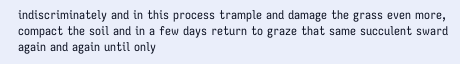indiscriminately and in this process trample and damage the grass even more, compact the soil and in a few days return to graze that same succulent sward again and again until only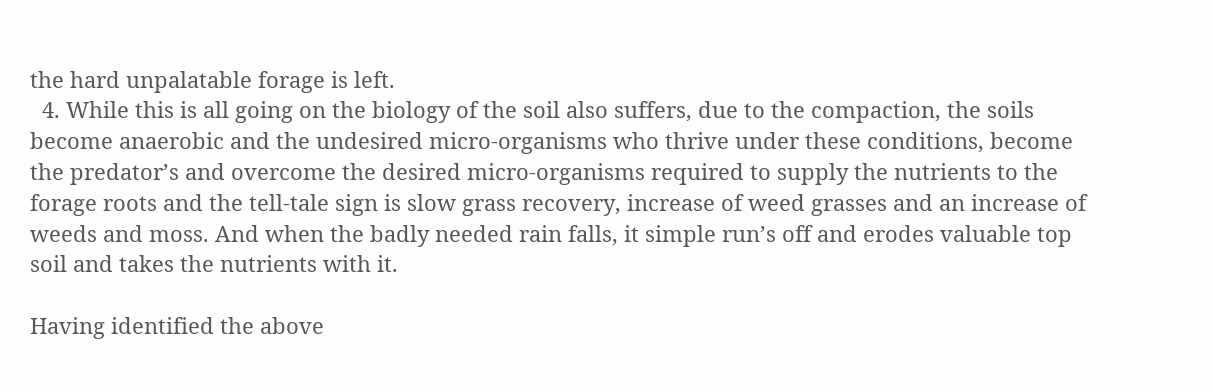the hard unpalatable forage is left.
  4. While this is all going on the biology of the soil also suffers, due to the compaction, the soils become anaerobic and the undesired micro-organisms who thrive under these conditions, become the predator’s and overcome the desired micro-organisms required to supply the nutrients to the forage roots and the tell-tale sign is slow grass recovery, increase of weed grasses and an increase of weeds and moss. And when the badly needed rain falls, it simple run’s off and erodes valuable top soil and takes the nutrients with it.

Having identified the above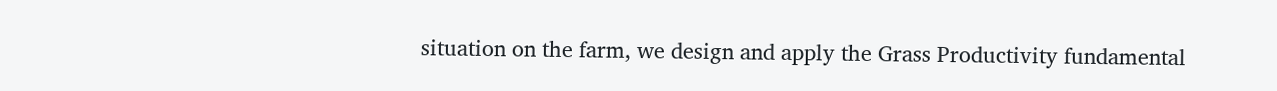situation on the farm, we design and apply the Grass Productivity fundamental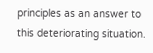principles as an answer to this deteriorating situation.